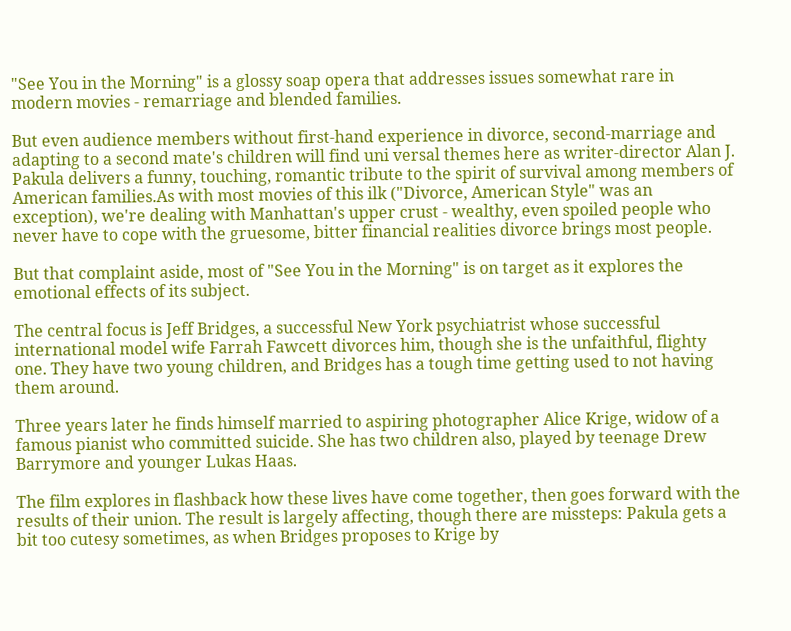"See You in the Morning" is a glossy soap opera that addresses issues somewhat rare in modern movies - remarriage and blended families.

But even audience members without first-hand experience in divorce, second-marriage and adapting to a second mate's children will find uni versal themes here as writer-director Alan J. Pakula delivers a funny, touching, romantic tribute to the spirit of survival among members of American families.As with most movies of this ilk ("Divorce, American Style" was an exception), we're dealing with Manhattan's upper crust - wealthy, even spoiled people who never have to cope with the gruesome, bitter financial realities divorce brings most people.

But that complaint aside, most of "See You in the Morning" is on target as it explores the emotional effects of its subject.

The central focus is Jeff Bridges, a successful New York psychiatrist whose successful international model wife Farrah Fawcett divorces him, though she is the unfaithful, flighty one. They have two young children, and Bridges has a tough time getting used to not having them around.

Three years later he finds himself married to aspiring photographer Alice Krige, widow of a famous pianist who committed suicide. She has two children also, played by teenage Drew Barrymore and younger Lukas Haas.

The film explores in flashback how these lives have come together, then goes forward with the results of their union. The result is largely affecting, though there are missteps: Pakula gets a bit too cutesy sometimes, as when Bridges proposes to Krige by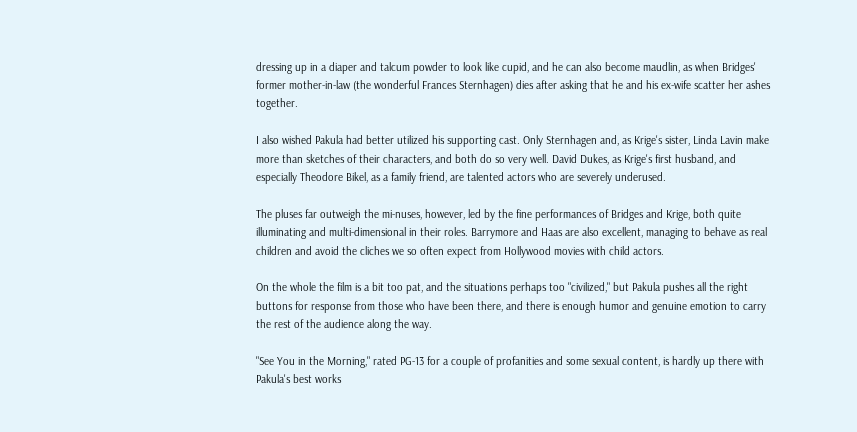dressing up in a diaper and talcum powder to look like cupid, and he can also become maudlin, as when Bridges' former mother-in-law (the wonderful Frances Sternhagen) dies after asking that he and his ex-wife scatter her ashes together.

I also wished Pakula had better utilized his supporting cast. Only Sternhagen and, as Krige's sister, Linda Lavin make more than sketches of their characters, and both do so very well. David Dukes, as Krige's first husband, and especially Theodore Bikel, as a family friend, are talented actors who are severely underused.

The pluses far outweigh the mi-nuses, however, led by the fine performances of Bridges and Krige, both quite illuminating and multi-dimensional in their roles. Barrymore and Haas are also excellent, managing to behave as real children and avoid the cliches we so often expect from Hollywood movies with child actors.

On the whole the film is a bit too pat, and the situations perhaps too "civilized," but Pakula pushes all the right buttons for response from those who have been there, and there is enough humor and genuine emotion to carry the rest of the audience along the way.

"See You in the Morning," rated PG-13 for a couple of profanities and some sexual content, is hardly up there with Pakula's best works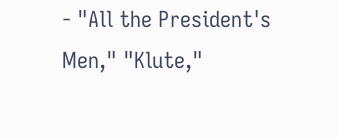- "All the President's Men," "Klute,"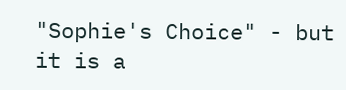"Sophie's Choice" - but it is a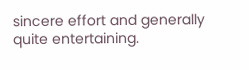sincere effort and generally quite entertaining.